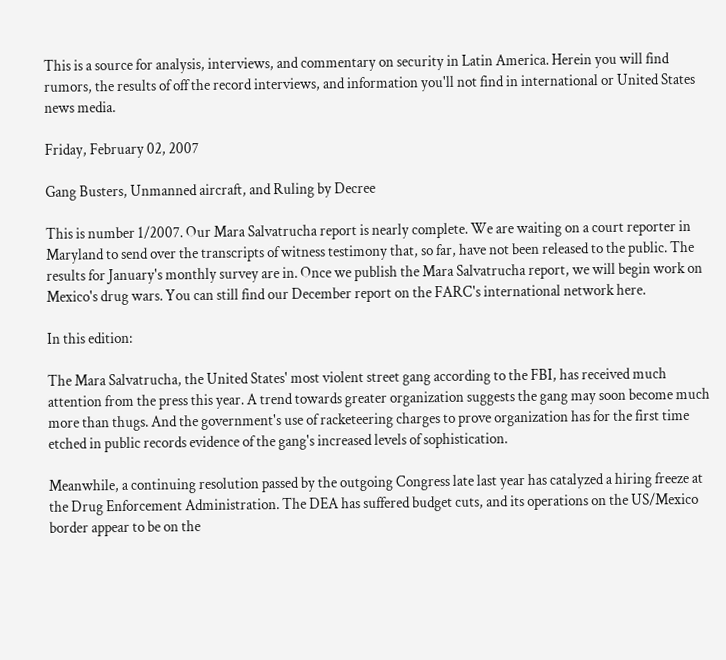This is a source for analysis, interviews, and commentary on security in Latin America. Herein you will find rumors, the results of off the record interviews, and information you'll not find in international or United States news media.

Friday, February 02, 2007

Gang Busters, Unmanned aircraft, and Ruling by Decree

This is number 1/2007. Our Mara Salvatrucha report is nearly complete. We are waiting on a court reporter in Maryland to send over the transcripts of witness testimony that, so far, have not been released to the public. The results for January's monthly survey are in. Once we publish the Mara Salvatrucha report, we will begin work on Mexico's drug wars. You can still find our December report on the FARC's international network here.

In this edition:

The Mara Salvatrucha, the United States' most violent street gang according to the FBI, has received much attention from the press this year. A trend towards greater organization suggests the gang may soon become much more than thugs. And the government's use of racketeering charges to prove organization has for the first time etched in public records evidence of the gang's increased levels of sophistication.

Meanwhile, a continuing resolution passed by the outgoing Congress late last year has catalyzed a hiring freeze at the Drug Enforcement Administration. The DEA has suffered budget cuts, and its operations on the US/Mexico border appear to be on the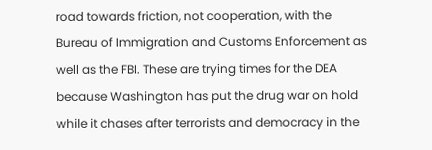road towards friction, not cooperation, with the Bureau of Immigration and Customs Enforcement as well as the FBI. These are trying times for the DEA because Washington has put the drug war on hold while it chases after terrorists and democracy in the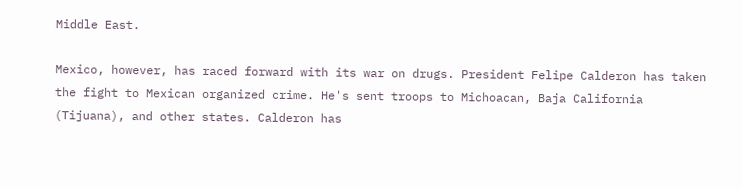Middle East.

Mexico, however, has raced forward with its war on drugs. President Felipe Calderon has taken the fight to Mexican organized crime. He's sent troops to Michoacan, Baja California (Tijuana), and other states. Calderon has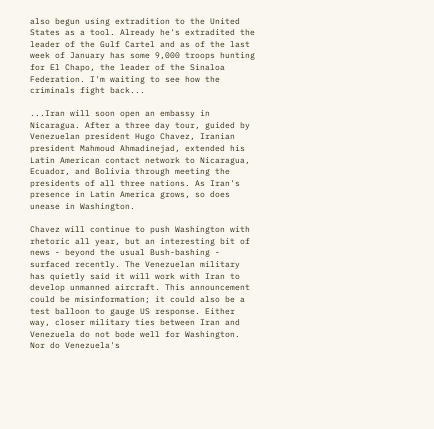also begun using extradition to the United States as a tool. Already he's extradited the leader of the Gulf Cartel and as of the last week of January has some 9,000 troops hunting for El Chapo, the leader of the Sinaloa Federation. I'm waiting to see how the criminals fight back...

...Iran will soon open an embassy in Nicaragua. After a three day tour, guided by Venezuelan president Hugo Chavez, Iranian president Mahmoud Ahmadinejad, extended his Latin American contact network to Nicaragua, Ecuador, and Bolivia through meeting the presidents of all three nations. As Iran's presence in Latin America grows, so does unease in Washington.

Chavez will continue to push Washington with rhetoric all year, but an interesting bit of news - beyond the usual Bush-bashing - surfaced recently. The Venezuelan military has quietly said it will work with Iran to develop unmanned aircraft. This announcement could be misinformation; it could also be a test balloon to gauge US response. Either way, closer military ties between Iran and Venezuela do not bode well for Washington. Nor do Venezuela's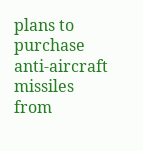plans to purchase anti-aircraft missiles from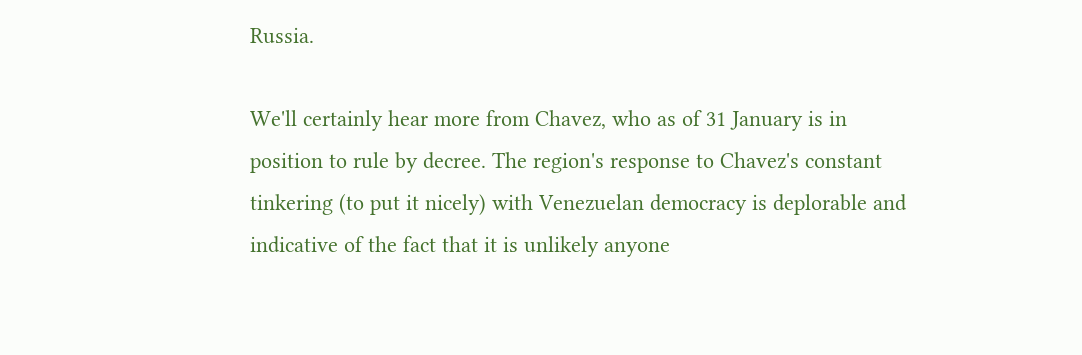Russia.

We'll certainly hear more from Chavez, who as of 31 January is in position to rule by decree. The region's response to Chavez's constant tinkering (to put it nicely) with Venezuelan democracy is deplorable and indicative of the fact that it is unlikely anyone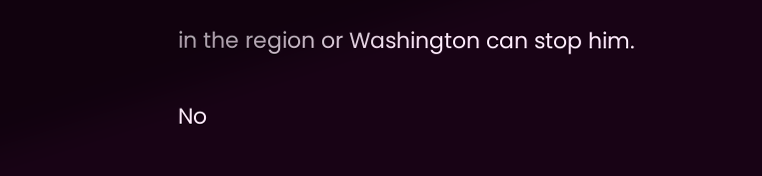in the region or Washington can stop him.

No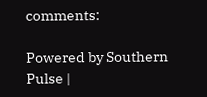comments:

Powered by Southern Pulse |